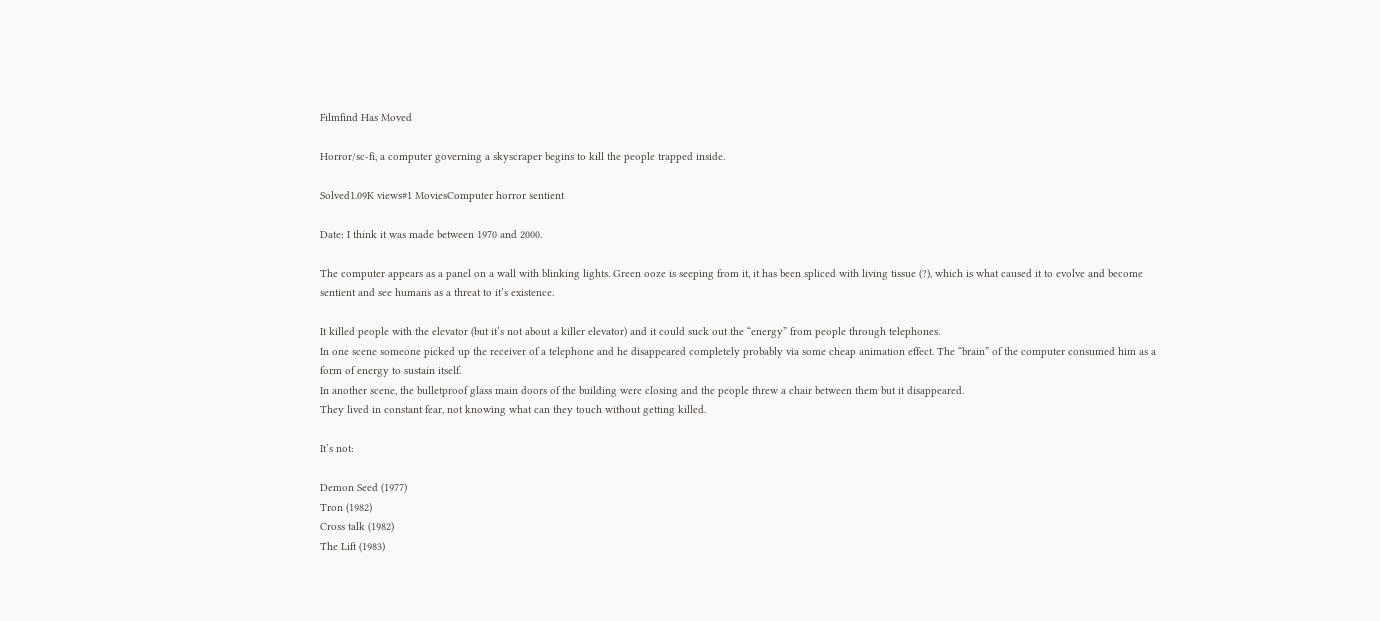Filmfind Has Moved

Horror/sc-fi, a computer governing a skyscraper begins to kill the people trapped inside.

Solved1.09K views#1 MoviesComputer horror sentient

Date: I think it was made between 1970 and 2000.

The computer appears as a panel on a wall with blinking lights. Green ooze is seeping from it, it has been spliced with living tissue (?), which is what caused it to evolve and become sentient and see humans as a threat to it’s existence.

It killed people with the elevator (but it’s not about a killer elevator) and it could suck out the “energy” from people through telephones.
In one scene someone picked up the receiver of a telephone and he disappeared completely probably via some cheap animation effect. The “brain” of the computer consumed him as a form of energy to sustain itself.
In another scene, the bulletproof glass main doors of the building were closing and the people threw a chair between them but it disappeared.
They lived in constant fear, not knowing what can they touch without getting killed.

It’s not:

Demon Seed (1977)
Tron (1982)
Cross talk (1982)
The Lift (1983)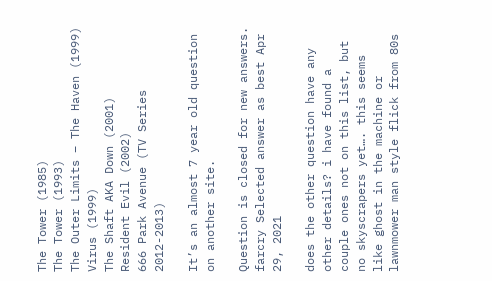The Tower (1985)
The Tower (1993)
The Outer Limits – The Haven (1999)
Virus (1999)
The Shaft AKA Down (2001)
Resident Evil (2002)
666 Park Avenue (TV Series 2012-2013)

It’s an almost 7 year old question on another site.

Question is closed for new answers.
farcry Selected answer as best Apr 29, 2021

does the other question have any other details? i have found a couple ones not on this list, but no skyscrapers yet…. this seems like ghost in the machine or lawnmower man style flick from 80s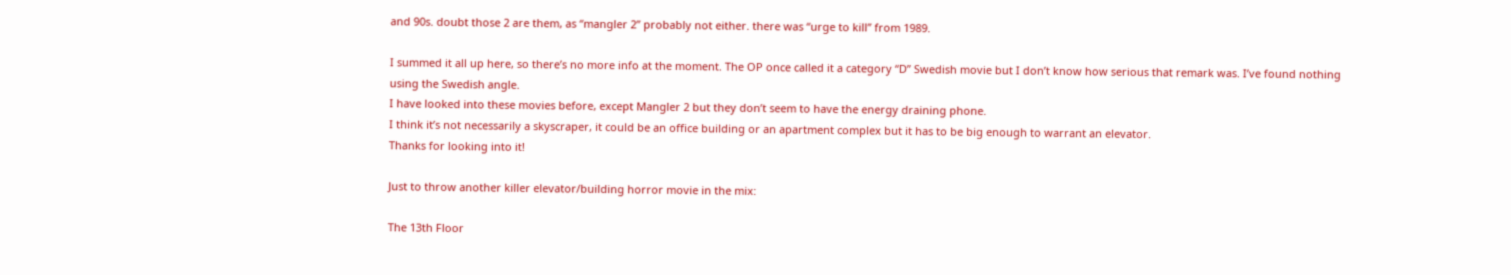and 90s. doubt those 2 are them, as “mangler 2” probably not either. there was “urge to kill” from 1989.

I summed it all up here, so there’s no more info at the moment. The OP once called it a category “D” Swedish movie but I don’t know how serious that remark was. I’ve found nothing using the Swedish angle.
I have looked into these movies before, except Mangler 2 but they don’t seem to have the energy draining phone.
I think it’s not necessarily a skyscraper, it could be an office building or an apartment complex but it has to be big enough to warrant an elevator.
Thanks for looking into it!

Just to throw another killer elevator/building horror movie in the mix:

The 13th Floor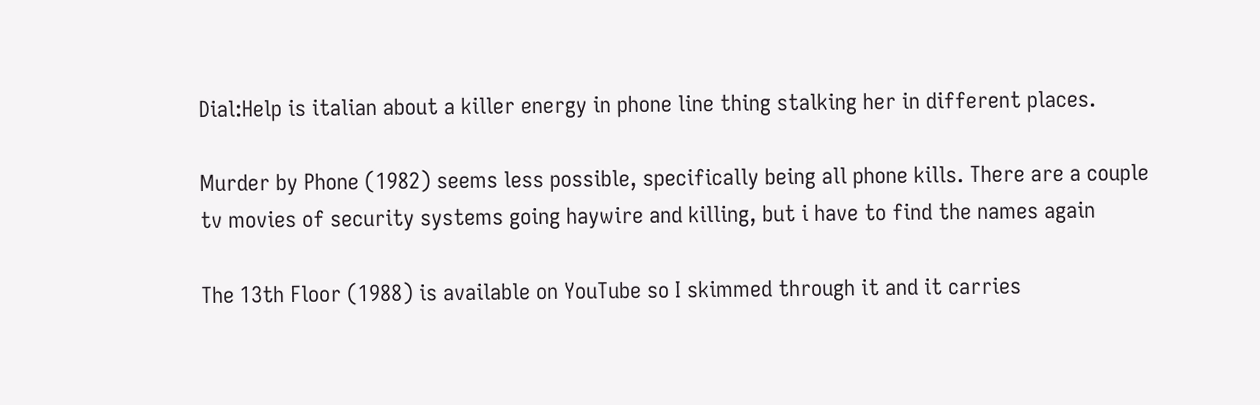Dial:Help is italian about a killer energy in phone line thing stalking her in different places.

Murder by Phone (1982) seems less possible, specifically being all phone kills. There are a couple tv movies of security systems going haywire and killing, but i have to find the names again

The 13th Floor (1988) is available on YouTube so I skimmed through it and it carries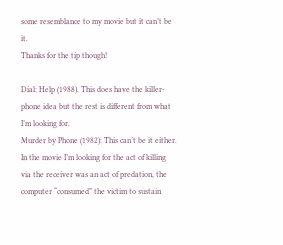some resemblance to my movie but it can’t be it.
Thanks for the tip though!

Dial: Help (1988). This does have the killer-phone idea but the rest is different from what I’m looking for.
Murder by Phone (1982): This can’t be it either.
In the movie I’m looking for the act of killing via the receiver was an act of predation, the computer “consumed” the victim to sustain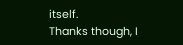itself.
Thanks though, I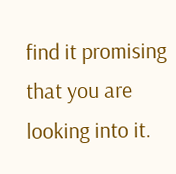find it promising that you are looking into it.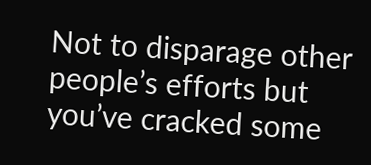Not to disparage other people’s efforts but you’ve cracked some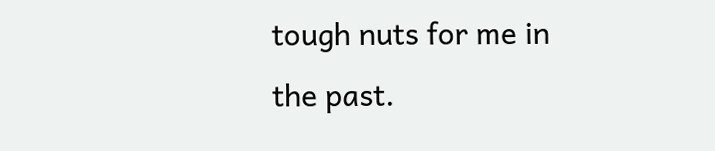tough nuts for me in the past.